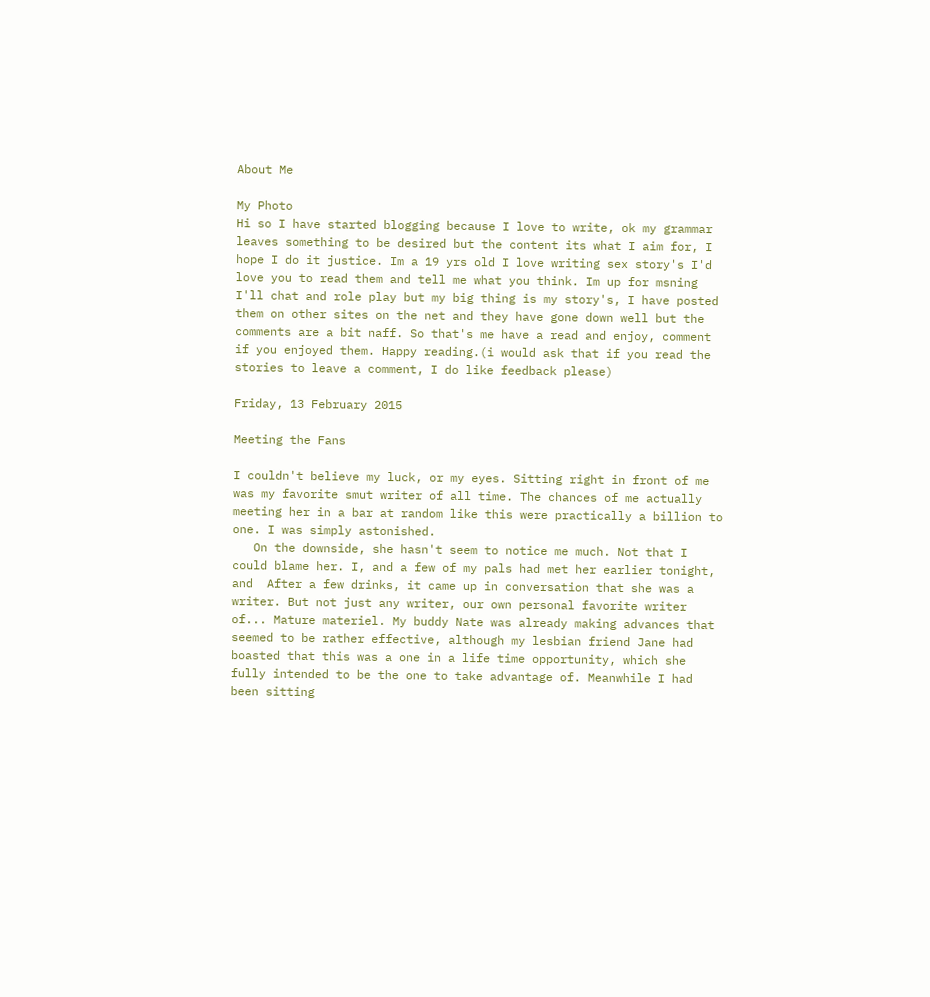About Me

My Photo
Hi so I have started blogging because I love to write, ok my grammar leaves something to be desired but the content its what I aim for, I hope I do it justice. Im a 19 yrs old I love writing sex story's I'd love you to read them and tell me what you think. Im up for msning I'll chat and role play but my big thing is my story's, I have posted them on other sites on the net and they have gone down well but the comments are a bit naff. So that's me have a read and enjoy, comment if you enjoyed them. Happy reading.(i would ask that if you read the stories to leave a comment, I do like feedback please)

Friday, 13 February 2015

Meeting the Fans

I couldn't believe my luck, or my eyes. Sitting right in front of me was my favorite smut writer of all time. The chances of me actually meeting her in a bar at random like this were practically a billion to one. I was simply astonished.
   On the downside, she hasn't seem to notice me much. Not that I could blame her. I, and a few of my pals had met her earlier tonight, and  After a few drinks, it came up in conversation that she was a writer. But not just any writer, our own personal favorite writer of... Mature materiel. My buddy Nate was already making advances that seemed to be rather effective, although my lesbian friend Jane had boasted that this was a one in a life time opportunity, which she fully intended to be the one to take advantage of. Meanwhile I had been sitting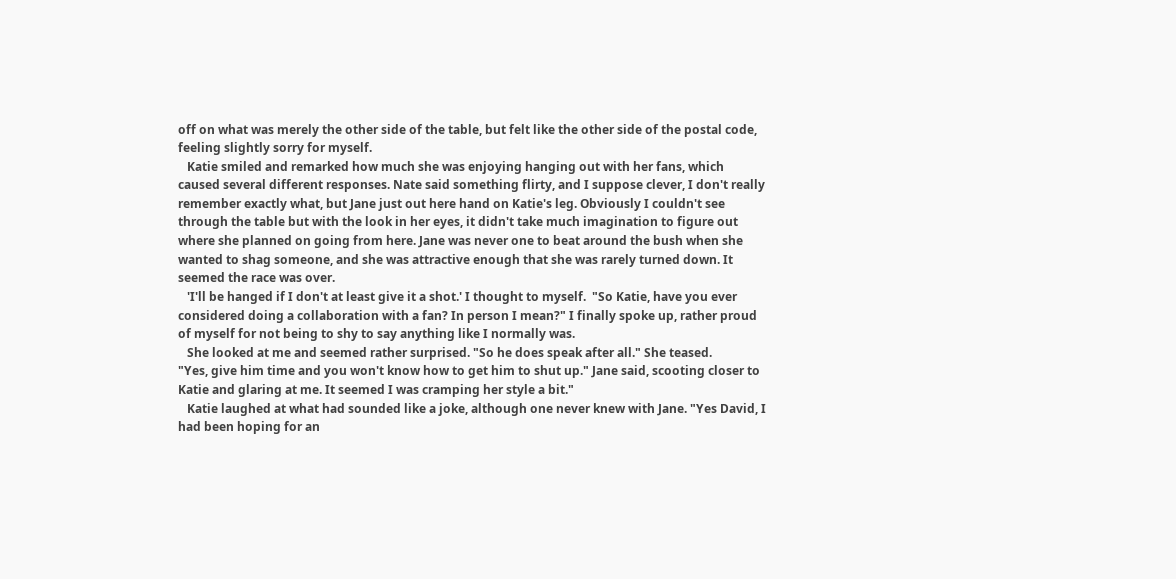off on what was merely the other side of the table, but felt like the other side of the postal code, feeling slightly sorry for myself.
   Katie smiled and remarked how much she was enjoying hanging out with her fans, which caused several different responses. Nate said something flirty, and I suppose clever, I don't really remember exactly what, but Jane just out here hand on Katie's leg. Obviously I couldn't see through the table but with the look in her eyes, it didn't take much imagination to figure out where she planned on going from here. Jane was never one to beat around the bush when she wanted to shag someone, and she was attractive enough that she was rarely turned down. It seemed the race was over.
   'I'll be hanged if I don't at least give it a shot.' I thought to myself.  "So Katie, have you ever considered doing a collaboration with a fan? In person I mean?" I finally spoke up, rather proud of myself for not being to shy to say anything like I normally was.
   She looked at me and seemed rather surprised. "So he does speak after all." She teased.
"Yes, give him time and you won't know how to get him to shut up." Jane said, scooting closer to Katie and glaring at me. It seemed I was cramping her style a bit."
   Katie laughed at what had sounded like a joke, although one never knew with Jane. "Yes David, I had been hoping for an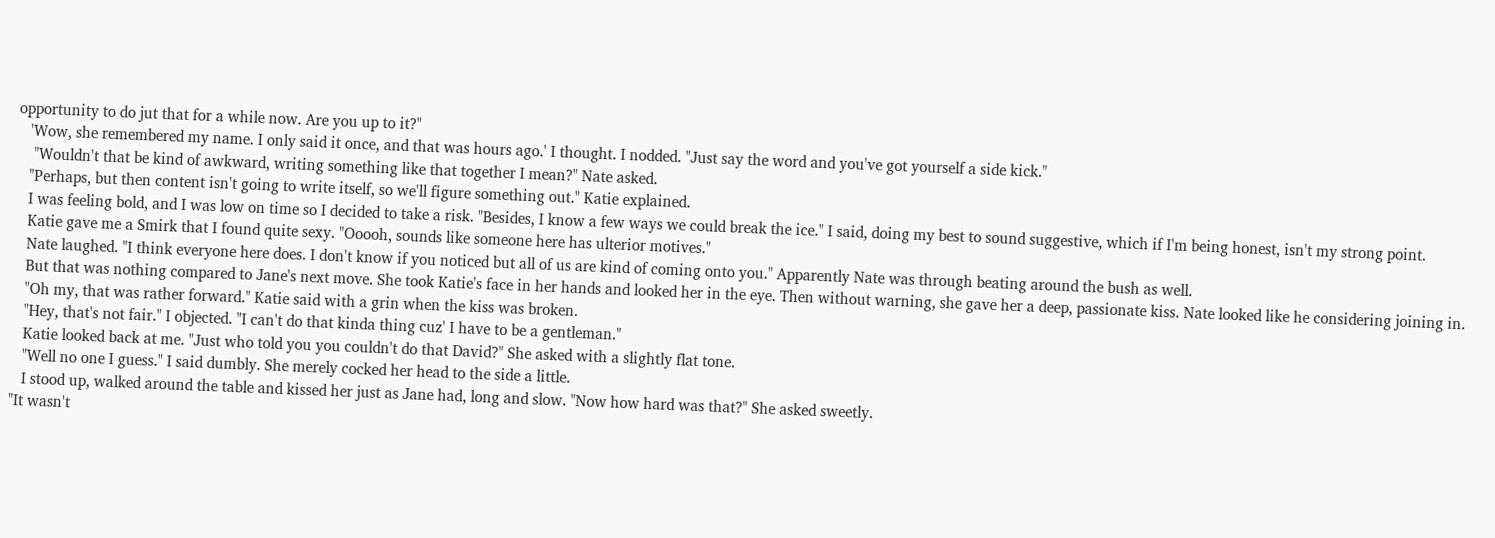opportunity to do jut that for a while now. Are you up to it?"
   'Wow, she remembered my name. I only said it once, and that was hours ago.' I thought. I nodded. "Just say the word and you've got yourself a side kick."
    "Wouldn't that be kind of awkward, writing something like that together I mean?" Nate asked.
   "Perhaps, but then content isn't going to write itself, so we'll figure something out." Katie explained.
   I was feeling bold, and I was low on time so I decided to take a risk. "Besides, I know a few ways we could break the ice." I said, doing my best to sound suggestive, which if I'm being honest, isn't my strong point.
   Katie gave me a Smirk that I found quite sexy. "Ooooh, sounds like someone here has ulterior motives."
   Nate laughed. "I think everyone here does. I don't know if you noticed but all of us are kind of coming onto you." Apparently Nate was through beating around the bush as well.
   But that was nothing compared to Jane's next move. She took Katie's face in her hands and looked her in the eye. Then without warning, she gave her a deep, passionate kiss. Nate looked like he considering joining in.
   "Oh my, that was rather forward." Katie said with a grin when the kiss was broken.
   "Hey, that's not fair." I objected. "I can't do that kinda thing cuz' I have to be a gentleman."
   Katie looked back at me. "Just who told you you couldn't do that David?" She asked with a slightly flat tone.
   "Well no one I guess." I said dumbly. She merely cocked her head to the side a little.
   I stood up, walked around the table and kissed her just as Jane had, long and slow. "Now how hard was that?" She asked sweetly.
"It wasn't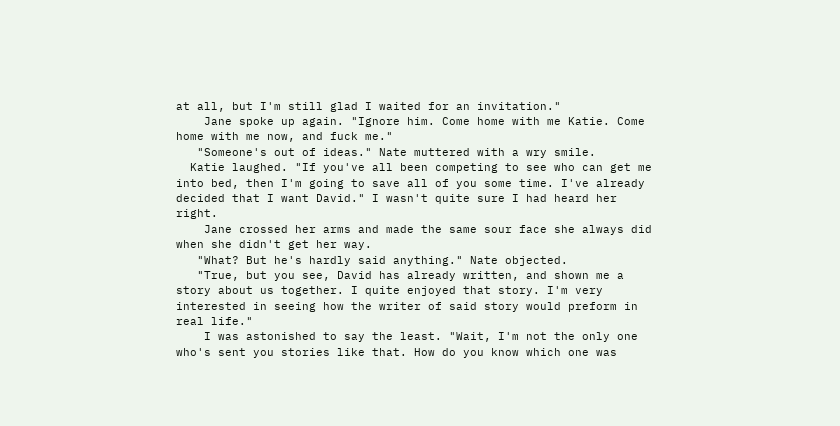at all, but I'm still glad I waited for an invitation."
    Jane spoke up again. "Ignore him. Come home with me Katie. Come home with me now, and fuck me."
   "Someone's out of ideas." Nate muttered with a wry smile.
  Katie laughed. "If you've all been competing to see who can get me into bed, then I'm going to save all of you some time. I've already decided that I want David." I wasn't quite sure I had heard her right.
    Jane crossed her arms and made the same sour face she always did when she didn't get her way.
   "What? But he's hardly said anything." Nate objected.
   "True, but you see, David has already written, and shown me a story about us together. I quite enjoyed that story. I'm very interested in seeing how the writer of said story would preform in real life."
    I was astonished to say the least. "Wait, I'm not the only one who's sent you stories like that. How do you know which one was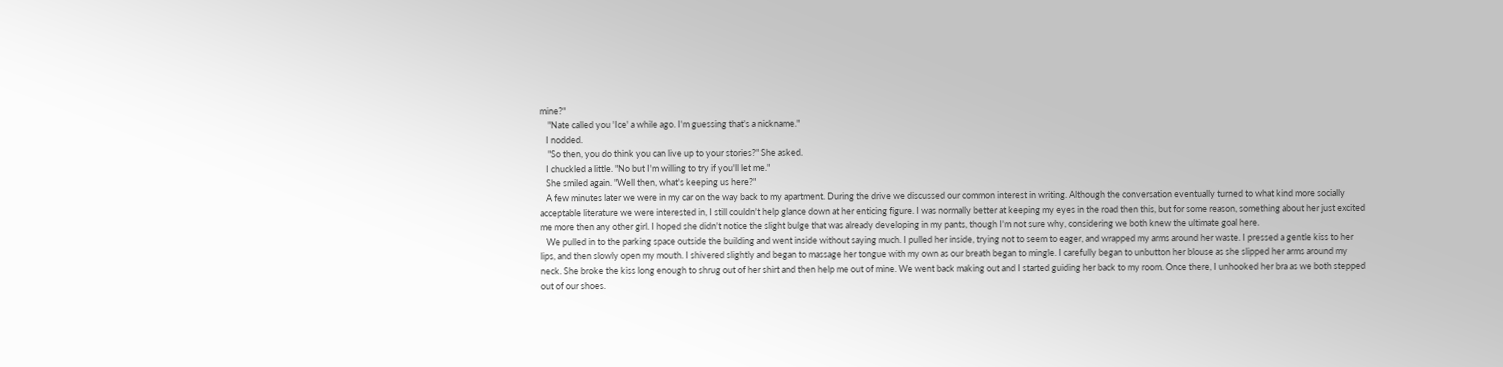mine?"
    "Nate called you 'Ice' a while ago. I'm guessing that's a nickname."
   I nodded.
    "So then, you do think you can live up to your stories?" She asked.
   I chuckled a little. "No but I'm willing to try if you'll let me."
   She smiled again. "Well then, what's keeping us here?"
   A few minutes later we were in my car on the way back to my apartment. During the drive we discussed our common interest in writing. Although the conversation eventually turned to what kind more socially acceptable literature we were interested in, I still couldn't help glance down at her enticing figure. I was normally better at keeping my eyes in the road then this, but for some reason, something about her just excited me more then any other girl. I hoped she didn't notice the slight bulge that was already developing in my pants, though I'm not sure why, considering we both knew the ultimate goal here.
   We pulled in to the parking space outside the building and went inside without saying much. I pulled her inside, trying not to seem to eager, and wrapped my arms around her waste. I pressed a gentle kiss to her lips, and then slowly open my mouth. I shivered slightly and began to massage her tongue with my own as our breath began to mingle. I carefully began to unbutton her blouse as she slipped her arms around my neck. She broke the kiss long enough to shrug out of her shirt and then help me out of mine. We went back making out and I started guiding her back to my room. Once there, I unhooked her bra as we both stepped out of our shoes.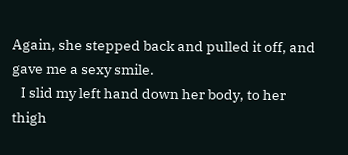Again, she stepped back and pulled it off, and gave me a sexy smile.
   I slid my left hand down her body, to her thigh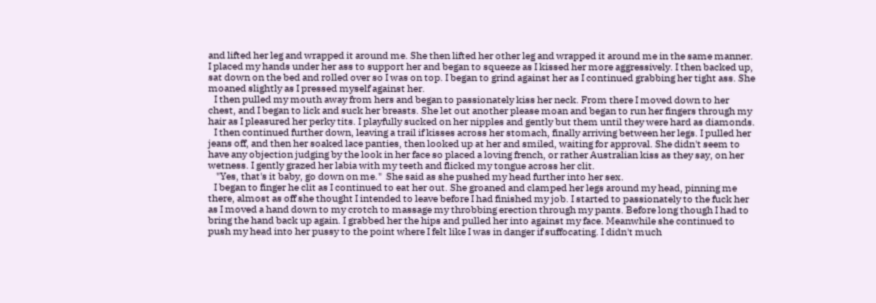and lifted her leg and wrapped it around me. She then lifted her other leg and wrapped it around me in the same manner. I placed my hands under her ass to support her and began to squeeze as I kissed her more aggressively. I then backed up, sat down on the bed and rolled over so I was on top. I began to grind against her as I continued grabbing her tight ass. She moaned slightly as I pressed myself against her.
   I then pulled my mouth away from hers and began to passionately kiss her neck. From there I moved down to her chest, and I began to lick and suck her breasts. She let out another please moan and began to run her fingers through my hair as I pleasured her perky tits. I playfully sucked on her nipples and gently but them until they were hard as diamonds.
   I then continued further down, leaving a trail if kisses across her stomach, finally arriving between her legs. I pulled her jeans off, and then her soaked lace panties, then looked up at her and smiled, waiting for approval. She didn't seem to have any objection judging by the look in her face so placed a loving french, or rather Australian kiss as they say, on her wetness. I gently grazed her labia with my teeth and flicked my tongue across her clit.
    "Yes, that's it baby, go down on me."  She said as she pushed my head further into her sex.
   I began to finger he clit as I continued to eat her out. She groaned and clamped her legs around my head, pinning me there, almost as off she thought I intended to leave before I had finished my job. I started to passionately to the fuck her as I moved a hand down to my crotch to massage my throbbing erection through my pants. Before long though I had to bring the hand back up again. I grabbed her the hips and pulled her into against my face. Meanwhile she continued to push my head into her pussy to the point where I felt like I was in danger if suffocating. I didn't much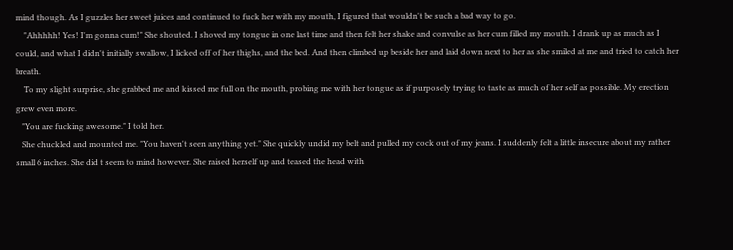mind though. As I guzzles her sweet juices and continued to fuck her with my mouth, I figured that wouldn't be such a bad way to go.
    "Ahhhhh! Yes! I'm gonna cum!" She shouted. I shoved my tongue in one last time and then felt her shake and convulse as her cum filled my mouth. I drank up as much as I could, and what I didn't initially swallow, I licked off of her thighs, and the bed. And then climbed up beside her and laid down next to her as she smiled at me and tried to catch her breath.
    To my slight surprise, she grabbed me and kissed me full on the mouth, probing me with her tongue as if purposely trying to taste as much of her self as possible. My erection grew even more.
   "You are fucking awesome." I told her.
   She chuckled and mounted me. "You haven't seen anything yet." She quickly undid my belt and pulled my cock out of my jeans. I suddenly felt a little insecure about my rather small 6 inches. She did t seem to mind however. She raised herself up and teased the head with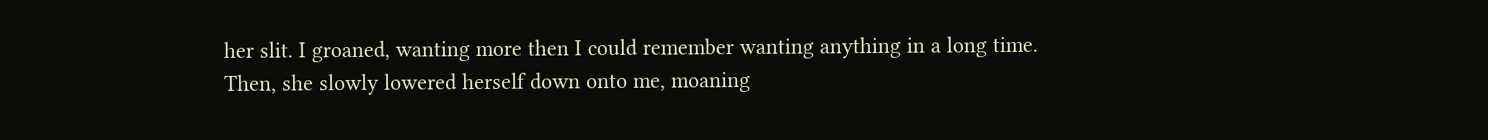her slit. I groaned, wanting more then I could remember wanting anything in a long time. Then, she slowly lowered herself down onto me, moaning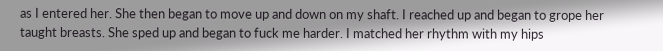as I entered her. She then began to move up and down on my shaft. I reached up and began to grope her taught breasts. She sped up and began to fuck me harder. I matched her rhythm with my hips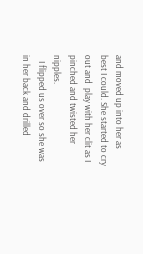and moved up into her as best I could. She started to cry out and  play with her clit as I pinched and twisted her nipples.
   I flipped us over so she was in her back and drilled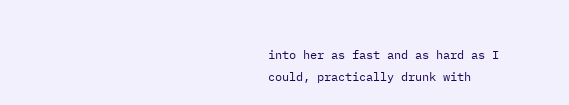into her as fast and as hard as I could, practically drunk with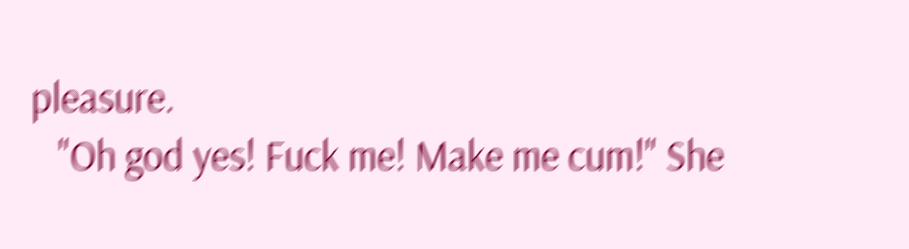pleasure.
   "Oh god yes! Fuck me! Make me cum!" She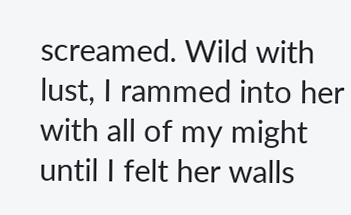screamed. Wild with lust, I rammed into her with all of my might until I felt her walls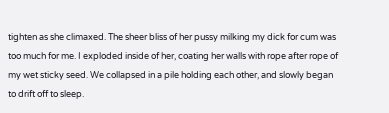tighten as she climaxed. The sheer bliss of her pussy milking my dick for cum was too much for me. I exploded inside of her, coating her walls with rope after rope of my wet sticky seed. We collapsed in a pile holding each other, and slowly began to drift off to sleep.